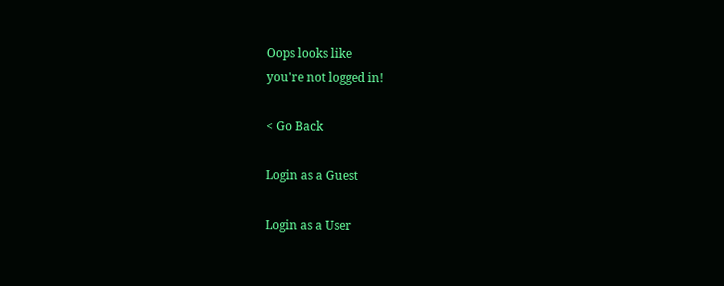Oops looks like
you're not logged in!

< Go Back

Login as a Guest

Login as a User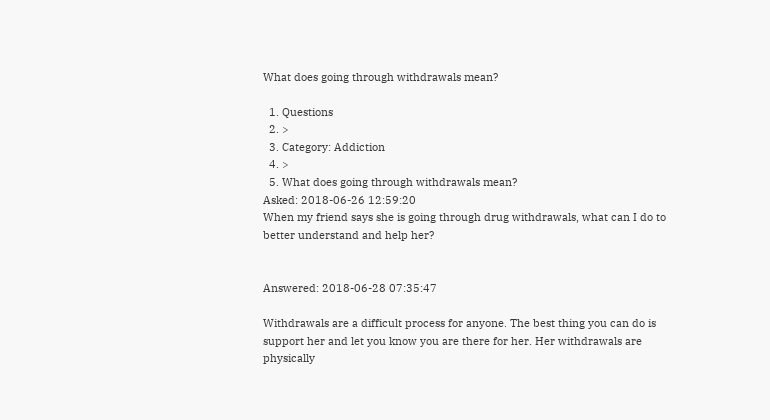What does going through withdrawals mean?

  1. Questions
  2. >
  3. Category: Addiction
  4. >
  5. What does going through withdrawals mean?
Asked: 2018-06-26 12:59:20
When my friend says she is going through drug withdrawals, what can I do to better understand and help her?


Answered: 2018-06-28 07:35:47

Withdrawals are a difficult process for anyone. The best thing you can do is support her and let you know you are there for her. Her withdrawals are physically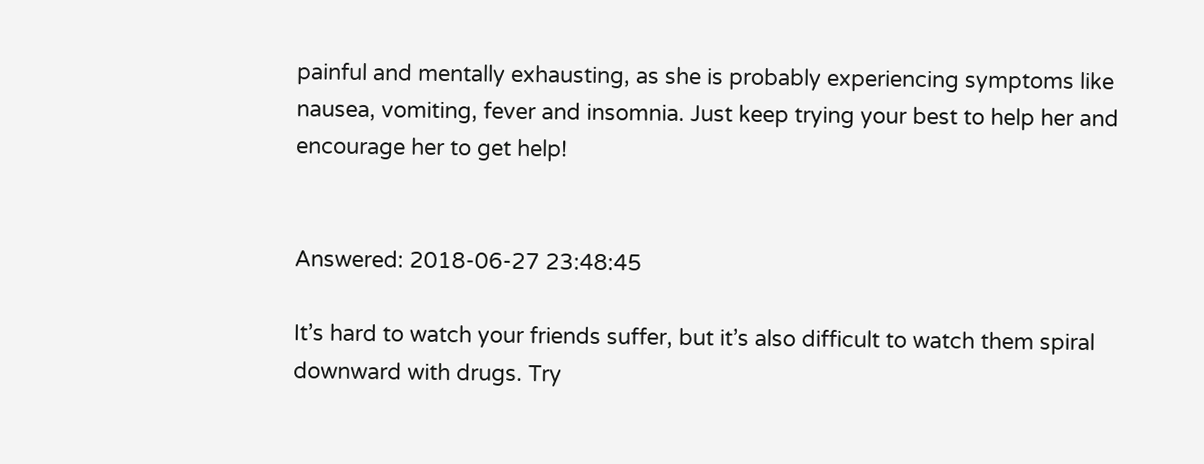painful and mentally exhausting, as she is probably experiencing symptoms like nausea, vomiting, fever and insomnia. Just keep trying your best to help her and encourage her to get help!


Answered: 2018-06-27 23:48:45

It’s hard to watch your friends suffer, but it’s also difficult to watch them spiral downward with drugs. Try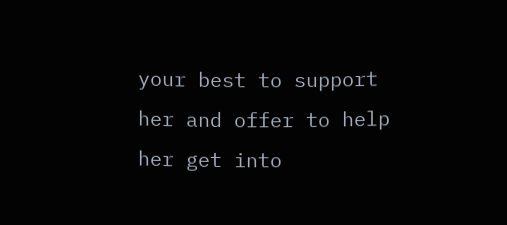your best to support her and offer to help her get into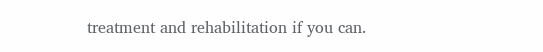treatment and rehabilitation if you can.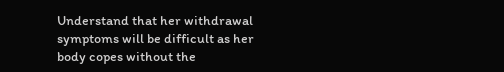Understand that her withdrawal symptoms will be difficult as her body copes without the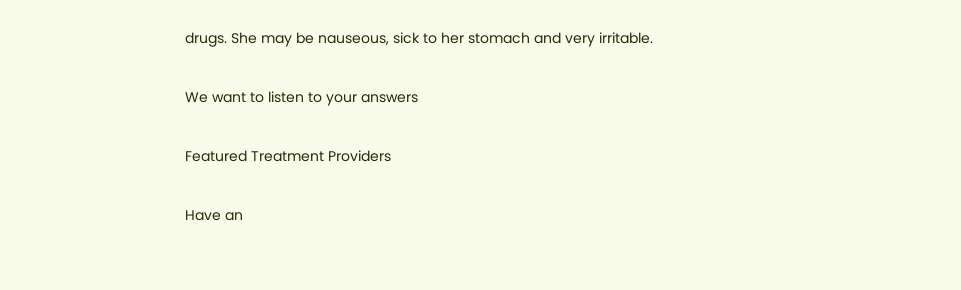drugs. She may be nauseous, sick to her stomach and very irritable.

We want to listen to your answers

Featured Treatment Providers

Have an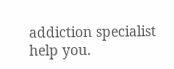addiction specialist help you.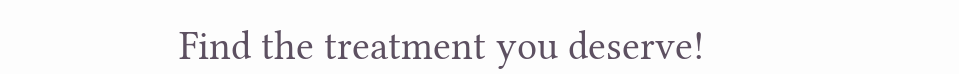Find the treatment you deserve!